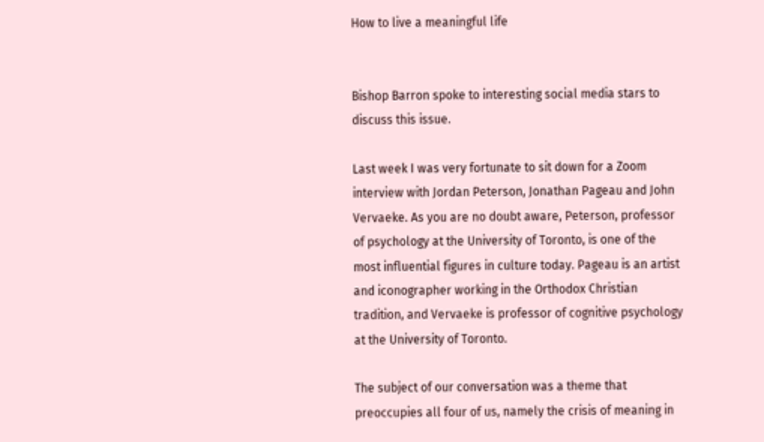How to live a meaningful life


Bishop Barron spoke to interesting social media stars to discuss this issue.

Last week I was very fortunate to sit down for a Zoom interview with Jordan Peterson, Jonathan Pageau and John Vervaeke. As you are no doubt aware, Peterson, professor of psychology at the University of Toronto, is one of the most influential figures in culture today. Pageau is an artist and iconographer working in the Orthodox Christian tradition, and Vervaeke is professor of cognitive psychology at the University of Toronto.

The subject of our conversation was a theme that preoccupies all four of us, namely the crisis of meaning in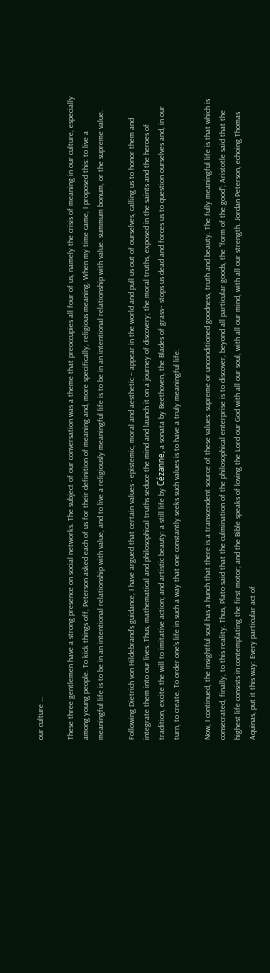our culture …

These three gentlemen have a strong presence on social networks. The subject of our conversation was a theme that preoccupies all four of us, namely the crisis of meaning in our culture, especially among young people. To kick things off, Peterson asked each of us for their definition of meaning and, more specifically, religious meaning. When my time came, I proposed this: to live a meaningful life is to be in an intentional relationship with value, and to live a religiously meaningful life is to be in an intentional relationship with value. summum bonum, or the supreme value.

Following Dietrich von Hildebrand’s guidance, I have argued that certain values - epistemic, moral and aesthetic – appear in the world and pull us out of ourselves, calling us to honor them and integrate them into our lives. Thus, mathematical and philosophical truths seduce the mind and launch it on a journey of discovery; the moral truths, exposed in the saints and the heroes of tradition, excite the will to imitative action; and artistic beauty: a still life by Cézanne, a sonata by Beethoven, the Blades of grass– stops us dead and forces us to question ourselves and, in our turn, to create. To order one’s life in such a way that one constantly seeks such values is to have a truly meaningful life.

Now, I continued, the insightful soul has a hunch that there is a transcendent source of these values: supreme or unconditioned goodness, truth and beauty. The fully meaningful life is that which is consecrated, finally, to this reality. Thus, Plato said that the culmination of the philosophical enterprise is to discover, beyond all particular goods, the “form of the good”; Aristotle said that the highest life consists in contemplating the first motor; and the Bible speaks of loving the Lord our God with all our soul, with all our mind, with all our strength. Jordan Peterson, echoing Thomas Aquinas, put it this way: Every particular act of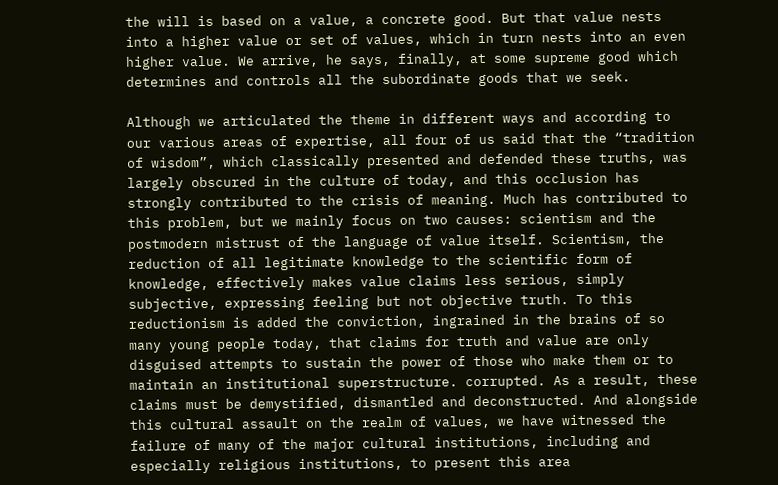the will is based on a value, a concrete good. But that value nests into a higher value or set of values, which in turn nests into an even higher value. We arrive, he says, finally, at some supreme good which determines and controls all the subordinate goods that we seek.

Although we articulated the theme in different ways and according to our various areas of expertise, all four of us said that the “tradition of wisdom”, which classically presented and defended these truths, was largely obscured in the culture of today, and this occlusion has strongly contributed to the crisis of meaning. Much has contributed to this problem, but we mainly focus on two causes: scientism and the postmodern mistrust of the language of value itself. Scientism, the reduction of all legitimate knowledge to the scientific form of knowledge, effectively makes value claims less serious, simply subjective, expressing feeling but not objective truth. To this reductionism is added the conviction, ingrained in the brains of so many young people today, that claims for truth and value are only disguised attempts to sustain the power of those who make them or to maintain an institutional superstructure. corrupted. As a result, these claims must be demystified, dismantled and deconstructed. And alongside this cultural assault on the realm of values, we have witnessed the failure of many of the major cultural institutions, including and especially religious institutions, to present this area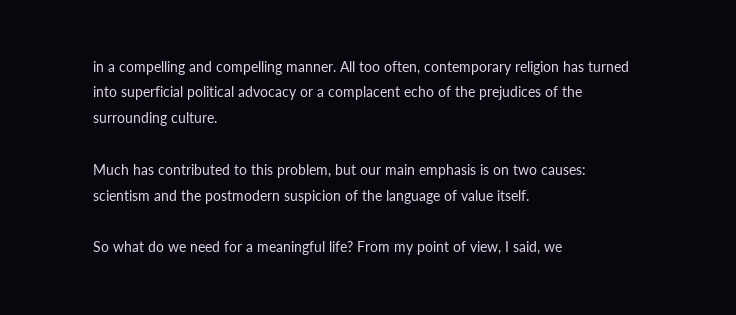in a compelling and compelling manner. All too often, contemporary religion has turned into superficial political advocacy or a complacent echo of the prejudices of the surrounding culture.

Much has contributed to this problem, but our main emphasis is on two causes: scientism and the postmodern suspicion of the language of value itself.

So what do we need for a meaningful life? From my point of view, I said, we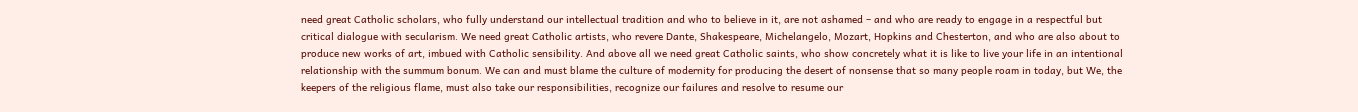need great Catholic scholars, who fully understand our intellectual tradition and who to believe in it, are not ashamed – and who are ready to engage in a respectful but critical dialogue with secularism. We need great Catholic artists, who revere Dante, Shakespeare, Michelangelo, Mozart, Hopkins and Chesterton, and who are also about to produce new works of art, imbued with Catholic sensibility. And above all we need great Catholic saints, who show concretely what it is like to live your life in an intentional relationship with the summum bonum. We can and must blame the culture of modernity for producing the desert of nonsense that so many people roam in today, but We, the keepers of the religious flame, must also take our responsibilities, recognize our failures and resolve to resume our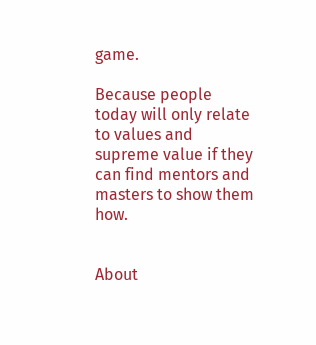game.

Because people today will only relate to values and supreme value if they can find mentors and masters to show them how.


About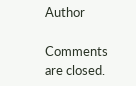Author

Comments are closed.